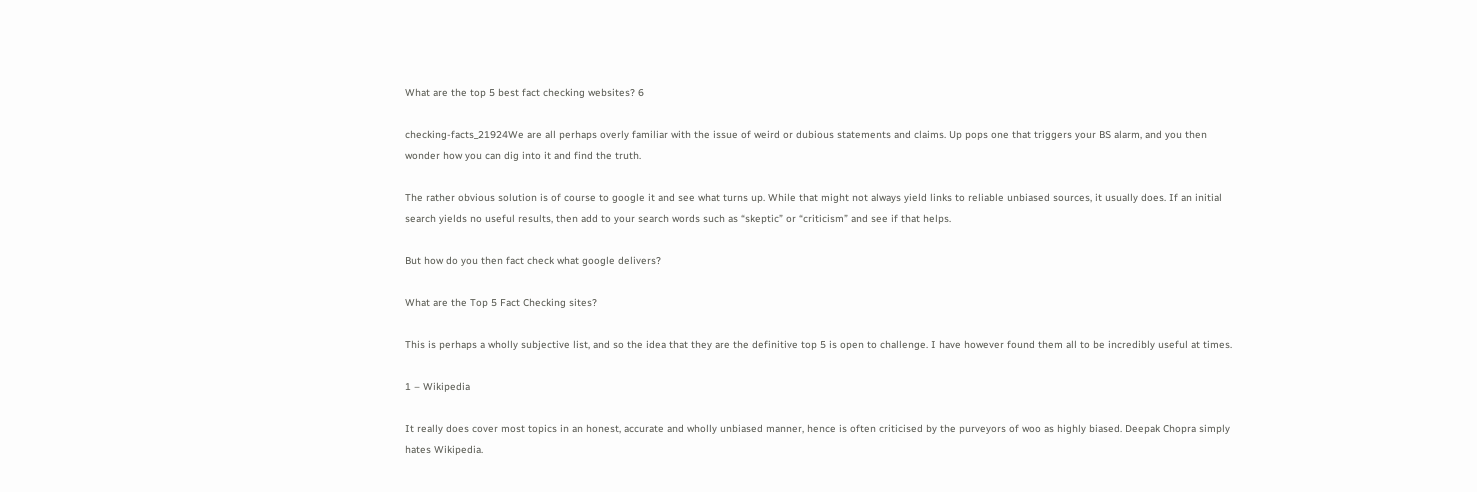What are the top 5 best fact checking websites? 6

checking-facts_21924We are all perhaps overly familiar with the issue of weird or dubious statements and claims. Up pops one that triggers your BS alarm, and you then wonder how you can dig into it and find the truth.

The rather obvious solution is of course to google it and see what turns up. While that might not always yield links to reliable unbiased sources, it usually does. If an initial search yields no useful results, then add to your search words such as “skeptic” or “criticism” and see if that helps.

But how do you then fact check what google delivers?

What are the Top 5 Fact Checking sites?

This is perhaps a wholly subjective list, and so the idea that they are the definitive top 5 is open to challenge. I have however found them all to be incredibly useful at times.

1 – Wikipedia

It really does cover most topics in an honest, accurate and wholly unbiased manner, hence is often criticised by the purveyors of woo as highly biased. Deepak Chopra simply hates Wikipedia.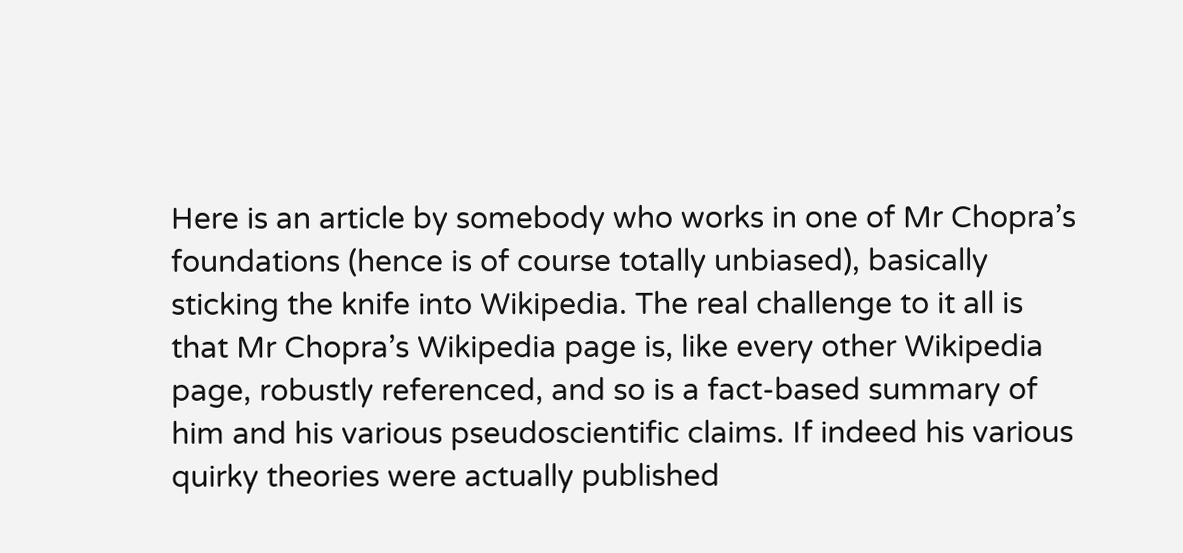Here is an article by somebody who works in one of Mr Chopra’s foundations (hence is of course totally unbiased), basically sticking the knife into Wikipedia. The real challenge to it all is that Mr Chopra’s Wikipedia page is, like every other Wikipedia page, robustly referenced, and so is a fact-based summary of him and his various pseudoscientific claims. If indeed his various quirky theories were actually published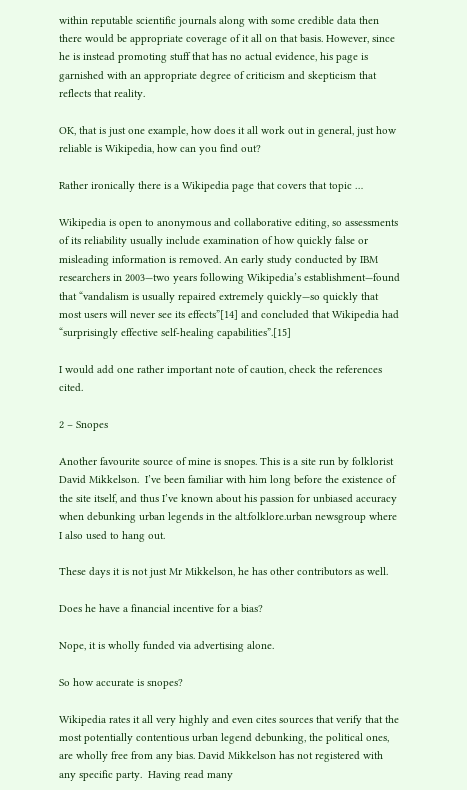within reputable scientific journals along with some credible data then there would be appropriate coverage of it all on that basis. However, since he is instead promoting stuff that has no actual evidence, his page is  garnished with an appropriate degree of criticism and skepticism that reflects that reality.

OK, that is just one example, how does it all work out in general, just how reliable is Wikipedia, how can you find out?

Rather ironically there is a Wikipedia page that covers that topic …

Wikipedia is open to anonymous and collaborative editing, so assessments of its reliability usually include examination of how quickly false or misleading information is removed. An early study conducted by IBM researchers in 2003—two years following Wikipedia’s establishment—found that “vandalism is usually repaired extremely quickly—so quickly that most users will never see its effects”[14] and concluded that Wikipedia had “surprisingly effective self-healing capabilities”.[15]

I would add one rather important note of caution, check the references cited.

2 – Snopes

Another favourite source of mine is snopes. This is a site run by folklorist David Mikkelson.  I’ve been familiar with him long before the existence of the site itself, and thus I’ve known about his passion for unbiased accuracy when debunking urban legends in the alt.folklore.urban newsgroup where I also used to hang out.

These days it is not just Mr Mikkelson, he has other contributors as well.

Does he have a financial incentive for a bias?

Nope, it is wholly funded via advertising alone.

So how accurate is snopes?

Wikipedia rates it all very highly and even cites sources that verify that the most potentially contentious urban legend debunking, the political ones, are wholly free from any bias. David Mikkelson has not registered with any specific party.  Having read many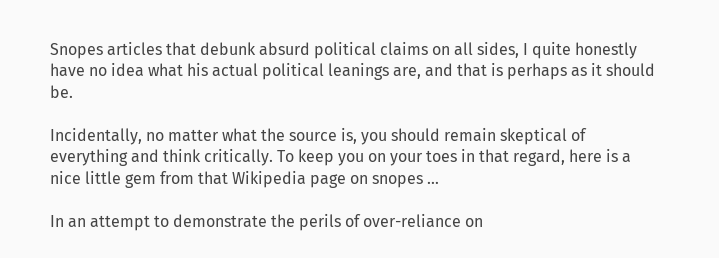Snopes articles that debunk absurd political claims on all sides, I quite honestly have no idea what his actual political leanings are, and that is perhaps as it should be.

Incidentally, no matter what the source is, you should remain skeptical of everything and think critically. To keep you on your toes in that regard, here is a nice little gem from that Wikipedia page on snopes …

In an attempt to demonstrate the perils of over-reliance on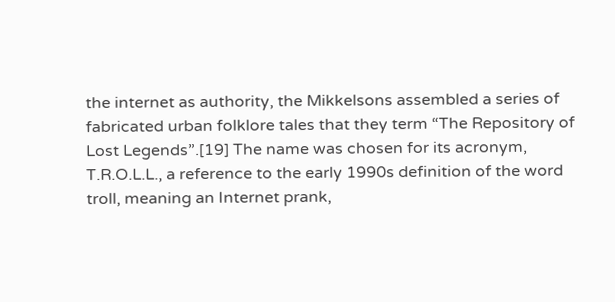the internet as authority, the Mikkelsons assembled a series of fabricated urban folklore tales that they term “The Repository of Lost Legends”.[19] The name was chosen for its acronym, T.R.O.L.L., a reference to the early 1990s definition of the word troll, meaning an Internet prank,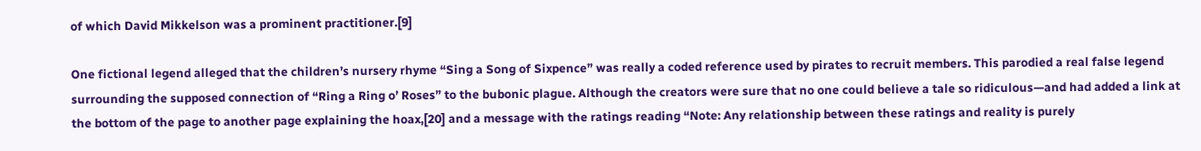of which David Mikkelson was a prominent practitioner.[9]

One fictional legend alleged that the children’s nursery rhyme “Sing a Song of Sixpence” was really a coded reference used by pirates to recruit members. This parodied a real false legend surrounding the supposed connection of “Ring a Ring o’ Roses” to the bubonic plague. Although the creators were sure that no one could believe a tale so ridiculous—and had added a link at the bottom of the page to another page explaining the hoax,[20] and a message with the ratings reading “Note: Any relationship between these ratings and reality is purely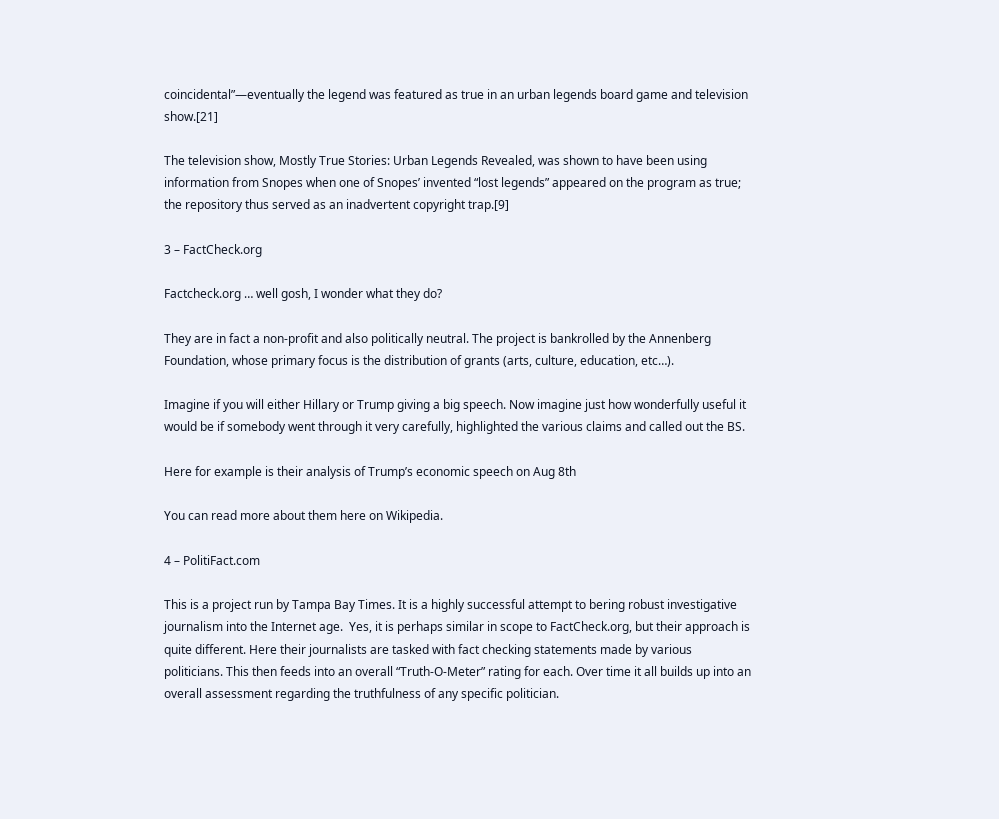coincidental”—eventually the legend was featured as true in an urban legends board game and television show.[21]

The television show, Mostly True Stories: Urban Legends Revealed, was shown to have been using information from Snopes when one of Snopes’ invented “lost legends” appeared on the program as true; the repository thus served as an inadvertent copyright trap.[9]

3 – FactCheck.org

Factcheck.org … well gosh, I wonder what they do?

They are in fact a non-profit and also politically neutral. The project is bankrolled by the Annenberg Foundation, whose primary focus is the distribution of grants (arts, culture, education, etc…).

Imagine if you will either Hillary or Trump giving a big speech. Now imagine just how wonderfully useful it would be if somebody went through it very carefully, highlighted the various claims and called out the BS.

Here for example is their analysis of Trump’s economic speech on Aug 8th

You can read more about them here on Wikipedia.

4 – PolitiFact.com

This is a project run by Tampa Bay Times. It is a highly successful attempt to bering robust investigative journalism into the Internet age.  Yes, it is perhaps similar in scope to FactCheck.org, but their approach is quite different. Here their journalists are tasked with fact checking statements made by various politicians. This then feeds into an overall “Truth-O-Meter” rating for each. Over time it all builds up into an overall assessment regarding the truthfulness of any specific politician.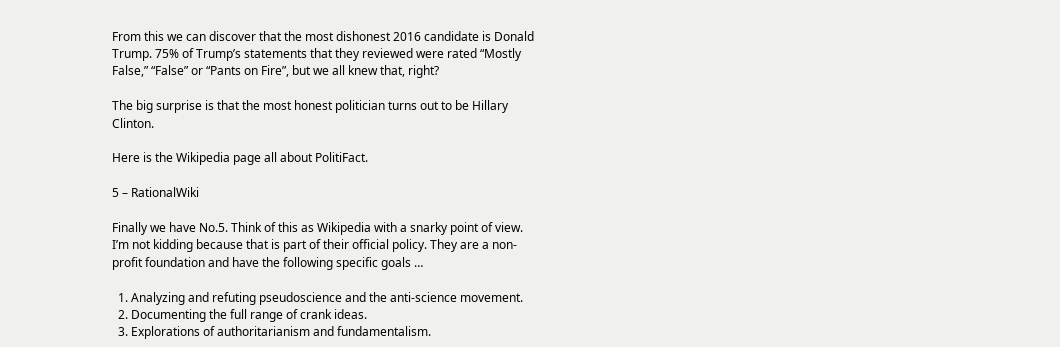From this we can discover that the most dishonest 2016 candidate is Donald Trump. 75% of Trump’s statements that they reviewed were rated “Mostly False,” “False” or “Pants on Fire”, but we all knew that, right?

The big surprise is that the most honest politician turns out to be Hillary Clinton.

Here is the Wikipedia page all about PolitiFact.

5 – RationalWiki

Finally we have No.5. Think of this as Wikipedia with a snarky point of view. I’m not kidding because that is part of their official policy. They are a non-profit foundation and have the following specific goals …

  1. Analyzing and refuting pseudoscience and the anti-science movement.
  2. Documenting the full range of crank ideas.
  3. Explorations of authoritarianism and fundamentalism.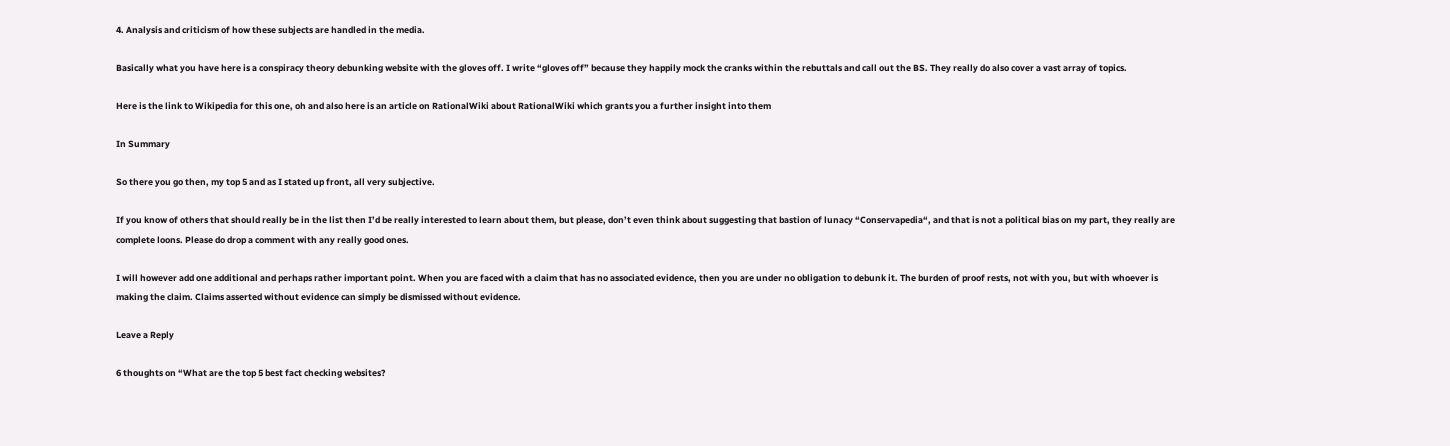4. Analysis and criticism of how these subjects are handled in the media.

Basically what you have here is a conspiracy theory debunking website with the gloves off. I write “gloves off” because they happily mock the cranks within the rebuttals and call out the BS. They really do also cover a vast array of topics.

Here is the link to Wikipedia for this one, oh and also here is an article on RationalWiki about RationalWiki which grants you a further insight into them

In Summary

So there you go then, my top 5 and as I stated up front, all very subjective.

If you know of others that should really be in the list then I’d be really interested to learn about them, but please, don’t even think about suggesting that bastion of lunacy “Conservapedia“, and that is not a political bias on my part, they really are complete loons. Please do drop a comment with any really good ones.

I will however add one additional and perhaps rather important point. When you are faced with a claim that has no associated evidence, then you are under no obligation to debunk it. The burden of proof rests, not with you, but with whoever is making the claim. Claims asserted without evidence can simply be dismissed without evidence.

Leave a Reply

6 thoughts on “What are the top 5 best fact checking websites?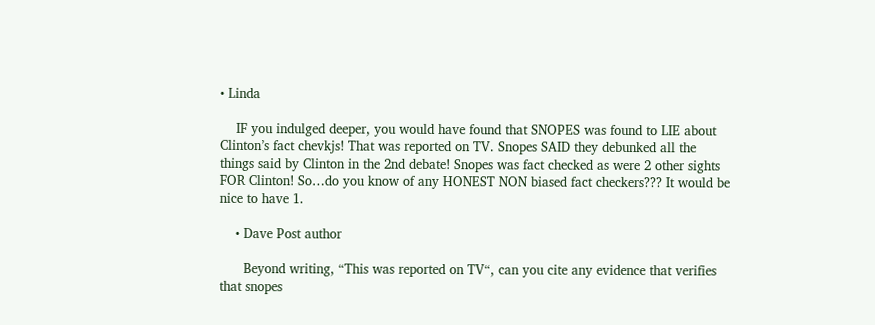• Linda

    IF you indulged deeper, you would have found that SNOPES was found to LIE about Clinton’s fact chevkjs! That was reported on TV. Snopes SAID they debunked all the things said by Clinton in the 2nd debate! Snopes was fact checked as were 2 other sights FOR Clinton! So…do you know of any HONEST NON biased fact checkers??? It would be nice to have 1.

    • Dave Post author

      Beyond writing, “This was reported on TV“, can you cite any evidence that verifies that snopes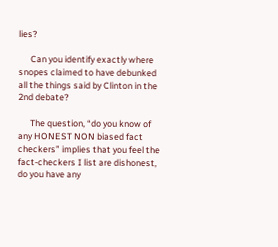lies?

      Can you identify exactly where snopes claimed to have debunked all the things said by Clinton in the 2nd debate?

      The question, “do you know of any HONEST NON biased fact checkers” implies that you feel the fact-checkers I list are dishonest, do you have any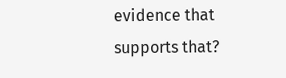evidence that supports that?